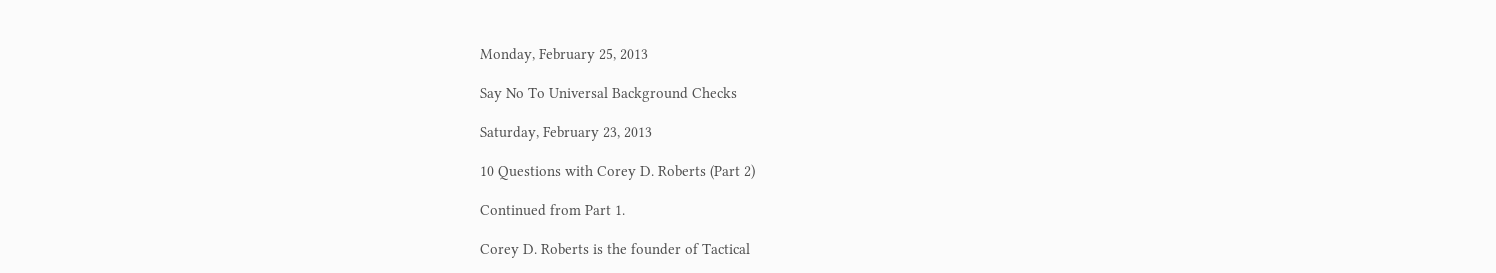Monday, February 25, 2013

Say No To Universal Background Checks

Saturday, February 23, 2013

10 Questions with Corey D. Roberts (Part 2)

Continued from Part 1.

Corey D. Roberts is the founder of Tactical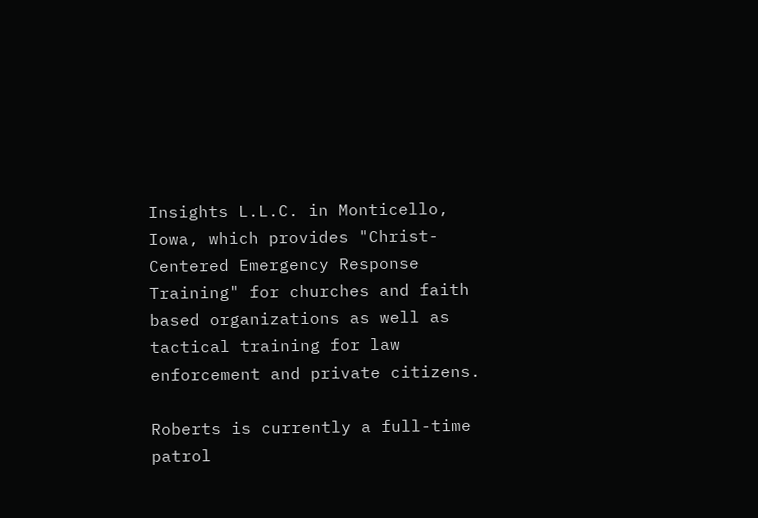Insights L.L.C. in Monticello, Iowa, which provides "Christ-Centered Emergency Response Training" for churches and faith based organizations as well as tactical training for law enforcement and private citizens.

Roberts is currently a full-time patrol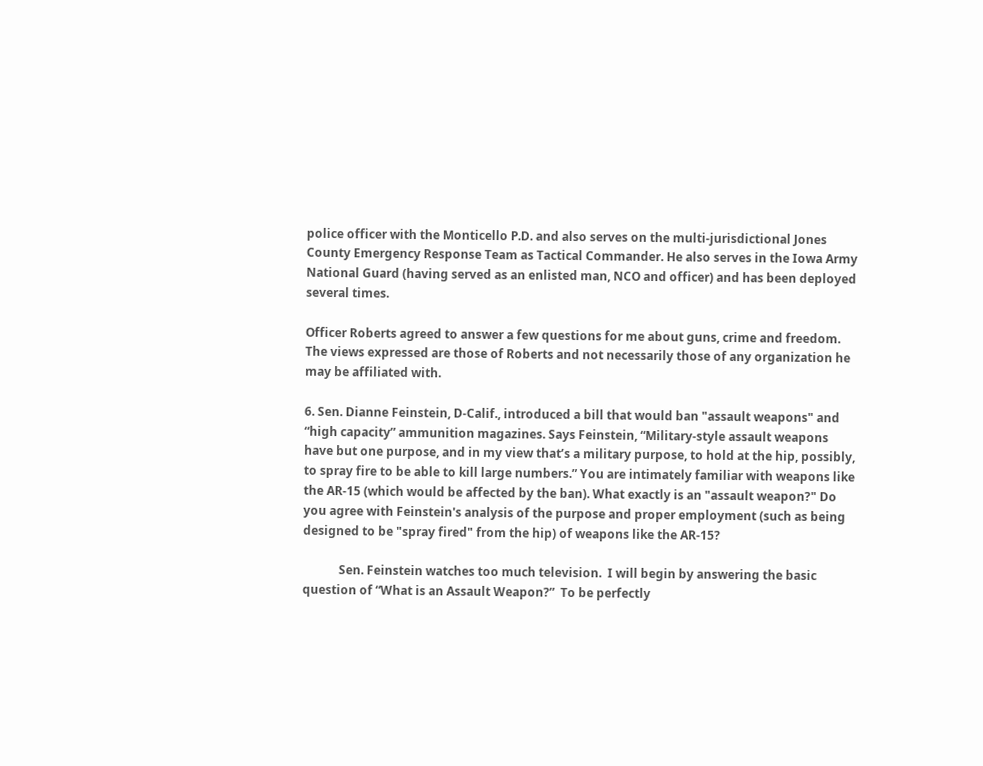police officer with the Monticello P.D. and also serves on the multi-jurisdictional Jones County Emergency Response Team as Tactical Commander. He also serves in the Iowa Army National Guard (having served as an enlisted man, NCO and officer) and has been deployed several times.

Officer Roberts agreed to answer a few questions for me about guns, crime and freedom. The views expressed are those of Roberts and not necessarily those of any organization he may be affiliated with.

6. Sen. Dianne Feinstein, D-Calif., introduced a bill that would ban "assault weapons" and “high capacity” ammunition magazines. Says Feinstein, “Military-style assault weapons have but one purpose, and in my view that’s a military purpose, to hold at the hip, possibly, to spray fire to be able to kill large numbers.” You are intimately familiar with weapons like the AR-15 (which would be affected by the ban). What exactly is an "assault weapon?" Do you agree with Feinstein's analysis of the purpose and proper employment (such as being designed to be "spray fired" from the hip) of weapons like the AR-15?

            Sen. Feinstein watches too much television.  I will begin by answering the basic question of “What is an Assault Weapon?”  To be perfectly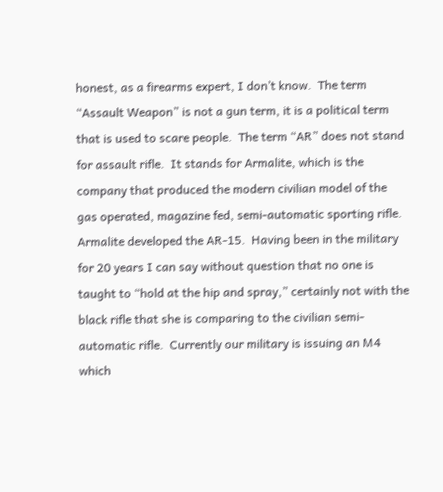honest, as a firearms expert, I don’t know.  The term “Assault Weapon” is not a gun term, it is a political term that is used to scare people.  The term “AR” does not stand for assault rifle.  It stands for Armalite, which is the company that produced the modern civilian model of the gas operated, magazine fed, semi-automatic sporting rifle.  Armalite developed the AR-15.  Having been in the military for 20 years I can say without question that no one is taught to “hold at the hip and spray,” certainly not with the black rifle that she is comparing to the civilian semi-automatic rifle.  Currently our military is issuing an M4 which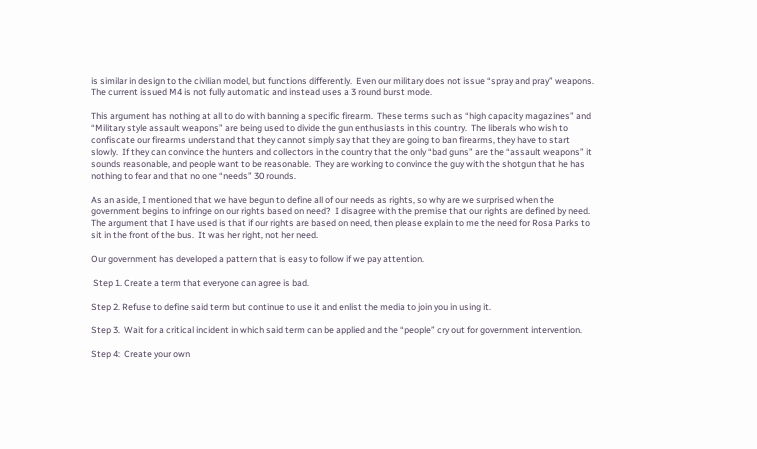is similar in design to the civilian model, but functions differently.  Even our military does not issue “spray and pray” weapons.  The current issued M4 is not fully automatic and instead uses a 3 round burst mode.

This argument has nothing at all to do with banning a specific firearm.  These terms such as “high capacity magazines” and “Military style assault weapons” are being used to divide the gun enthusiasts in this country.  The liberals who wish to confiscate our firearms understand that they cannot simply say that they are going to ban firearms, they have to start slowly.  If they can convince the hunters and collectors in the country that the only “bad guns” are the “assault weapons” it sounds reasonable, and people want to be reasonable.  They are working to convince the guy with the shotgun that he has nothing to fear and that no one “needs” 30 rounds.

As an aside, I mentioned that we have begun to define all of our needs as rights, so why are we surprised when the government begins to infringe on our rights based on need?  I disagree with the premise that our rights are defined by need.  The argument that I have used is that if our rights are based on need, then please explain to me the need for Rosa Parks to sit in the front of the bus.  It was her right, not her need.

Our government has developed a pattern that is easy to follow if we pay attention.

 Step 1. Create a term that everyone can agree is bad.

Step 2. Refuse to define said term but continue to use it and enlist the media to join you in using it.

Step 3.  Wait for a critical incident in which said term can be applied and the “people” cry out for government intervention.

Step 4:  Create your own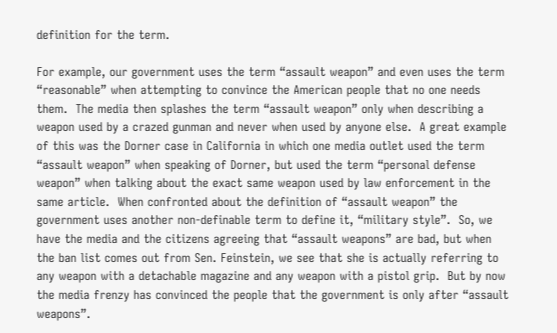definition for the term.

For example, our government uses the term “assault weapon” and even uses the term “reasonable” when attempting to convince the American people that no one needs them.  The media then splashes the term “assault weapon” only when describing a weapon used by a crazed gunman and never when used by anyone else.  A great example of this was the Dorner case in California in which one media outlet used the term “assault weapon” when speaking of Dorner, but used the term “personal defense weapon” when talking about the exact same weapon used by law enforcement in the same article.  When confronted about the definition of “assault weapon” the government uses another non-definable term to define it, “military style”.  So, we have the media and the citizens agreeing that “assault weapons” are bad, but when the ban list comes out from Sen. Feinstein, we see that she is actually referring to any weapon with a detachable magazine and any weapon with a pistol grip.  But by now the media frenzy has convinced the people that the government is only after “assault weapons”.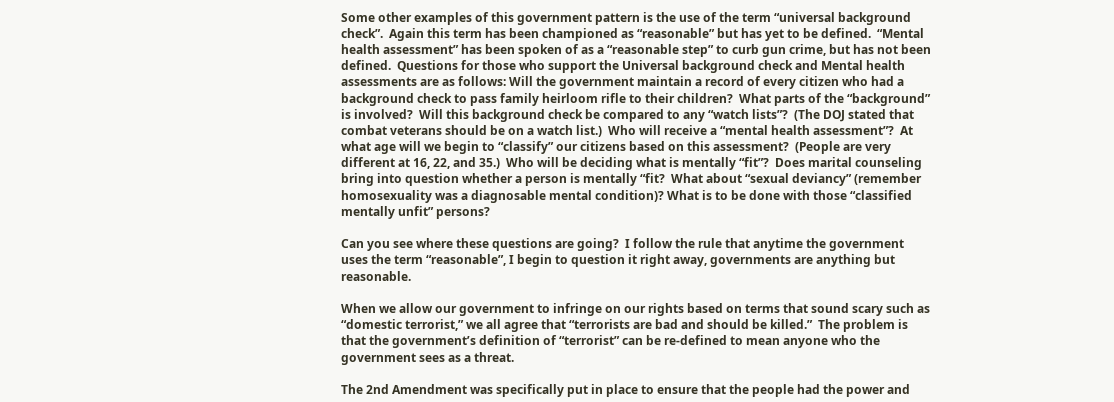Some other examples of this government pattern is the use of the term “universal background check”.  Again this term has been championed as “reasonable” but has yet to be defined.  “Mental health assessment” has been spoken of as a “reasonable step” to curb gun crime, but has not been defined.  Questions for those who support the Universal background check and Mental health assessments are as follows: Will the government maintain a record of every citizen who had a background check to pass family heirloom rifle to their children?  What parts of the “background” is involved?  Will this background check be compared to any “watch lists”?  (The DOJ stated that combat veterans should be on a watch list.)  Who will receive a “mental health assessment”?  At what age will we begin to “classify” our citizens based on this assessment?  (People are very different at 16, 22, and 35.)  Who will be deciding what is mentally “fit”?  Does marital counseling bring into question whether a person is mentally “fit?  What about “sexual deviancy” (remember homosexuality was a diagnosable mental condition)? What is to be done with those “classified mentally unfit” persons?

Can you see where these questions are going?  I follow the rule that anytime the government uses the term “reasonable”, I begin to question it right away, governments are anything but reasonable.

When we allow our government to infringe on our rights based on terms that sound scary such as “domestic terrorist,” we all agree that “terrorists are bad and should be killed.”  The problem is that the government’s definition of “terrorist” can be re-defined to mean anyone who the government sees as a threat.

The 2nd Amendment was specifically put in place to ensure that the people had the power and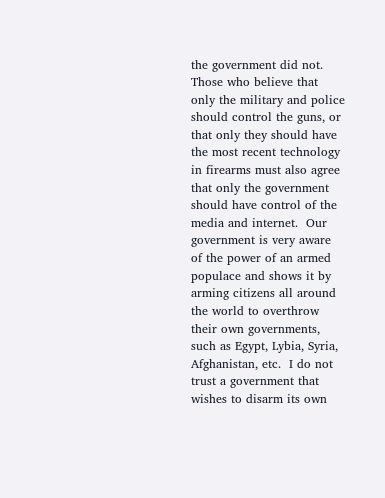the government did not.  Those who believe that only the military and police should control the guns, or that only they should have the most recent technology in firearms must also agree that only the government should have control of the media and internet.  Our government is very aware of the power of an armed populace and shows it by arming citizens all around the world to overthrow their own governments, such as Egypt, Lybia, Syria, Afghanistan, etc.  I do not trust a government that wishes to disarm its own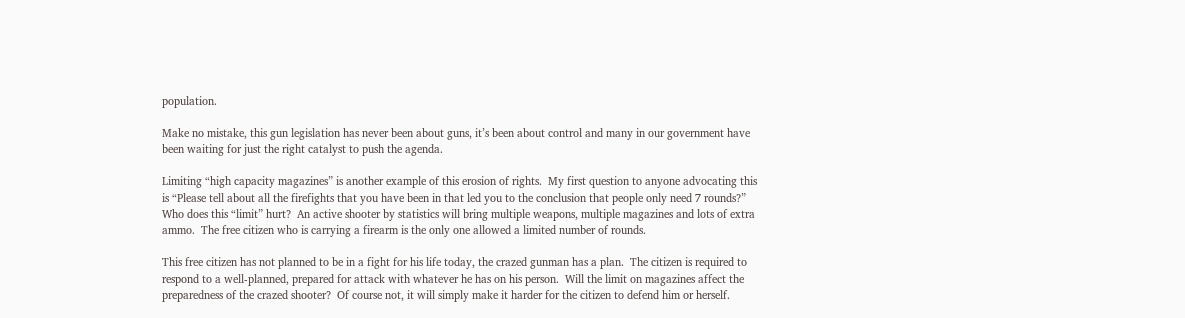population.

Make no mistake, this gun legislation has never been about guns, it’s been about control and many in our government have been waiting for just the right catalyst to push the agenda.

Limiting “high capacity magazines” is another example of this erosion of rights.  My first question to anyone advocating this is “Please tell about all the firefights that you have been in that led you to the conclusion that people only need 7 rounds?”  Who does this “limit” hurt?  An active shooter by statistics will bring multiple weapons, multiple magazines and lots of extra ammo.  The free citizen who is carrying a firearm is the only one allowed a limited number of rounds.

This free citizen has not planned to be in a fight for his life today, the crazed gunman has a plan.  The citizen is required to respond to a well-planned, prepared for attack with whatever he has on his person.  Will the limit on magazines affect the preparedness of the crazed shooter?  Of course not, it will simply make it harder for the citizen to defend him or herself.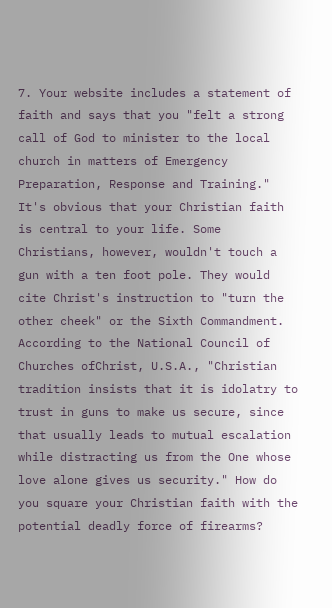7. Your website includes a statement of faith and says that you "felt a strong call of God to minister to the local church in matters of Emergency Preparation, Response and Training." It's obvious that your Christian faith is central to your life. Some Christians, however, wouldn't touch a gun with a ten foot pole. They would cite Christ's instruction to "turn the other cheek" or the Sixth Commandment. According to the National Council of Churches ofChrist, U.S.A., "Christian tradition insists that it is idolatry to trust in guns to make us secure, since that usually leads to mutual escalation while distracting us from the One whose love alone gives us security." How do you square your Christian faith with the potential deadly force of firearms?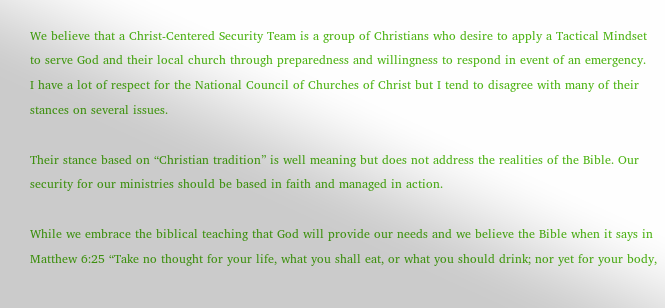We believe that a Christ-Centered Security Team is a group of Christians who desire to apply a Tactical Mindset to serve God and their local church through preparedness and willingness to respond in event of an emergency.  I have a lot of respect for the National Council of Churches of Christ but I tend to disagree with many of their stances on several issues.

Their stance based on “Christian tradition” is well meaning but does not address the realities of the Bible. Our security for our ministries should be based in faith and managed in action.

While we embrace the biblical teaching that God will provide our needs and we believe the Bible when it says in Matthew 6:25 “Take no thought for your life, what you shall eat, or what you should drink; nor yet for your body,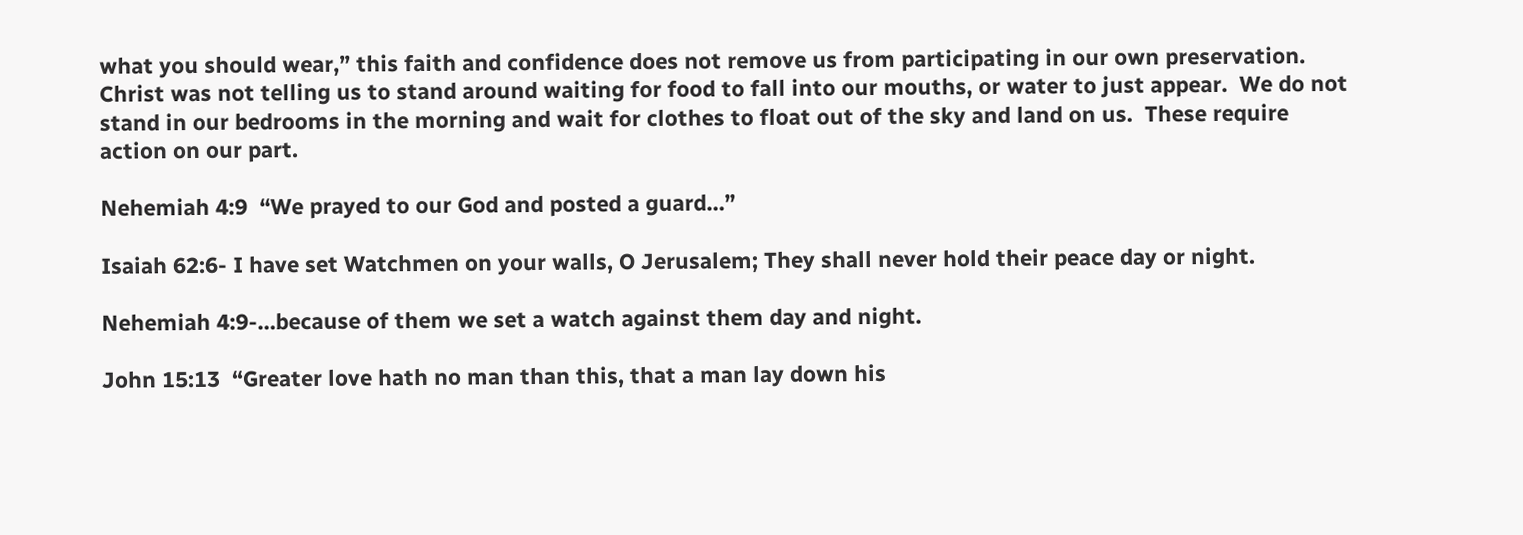what you should wear,” this faith and confidence does not remove us from participating in our own preservation.  Christ was not telling us to stand around waiting for food to fall into our mouths, or water to just appear.  We do not stand in our bedrooms in the morning and wait for clothes to float out of the sky and land on us.  These require action on our part.

Nehemiah 4:9  “We prayed to our God and posted a guard…”

Isaiah 62:6- I have set Watchmen on your walls, O Jerusalem; They shall never hold their peace day or night.

Nehemiah 4:9-…because of them we set a watch against them day and night.

John 15:13  “Greater love hath no man than this, that a man lay down his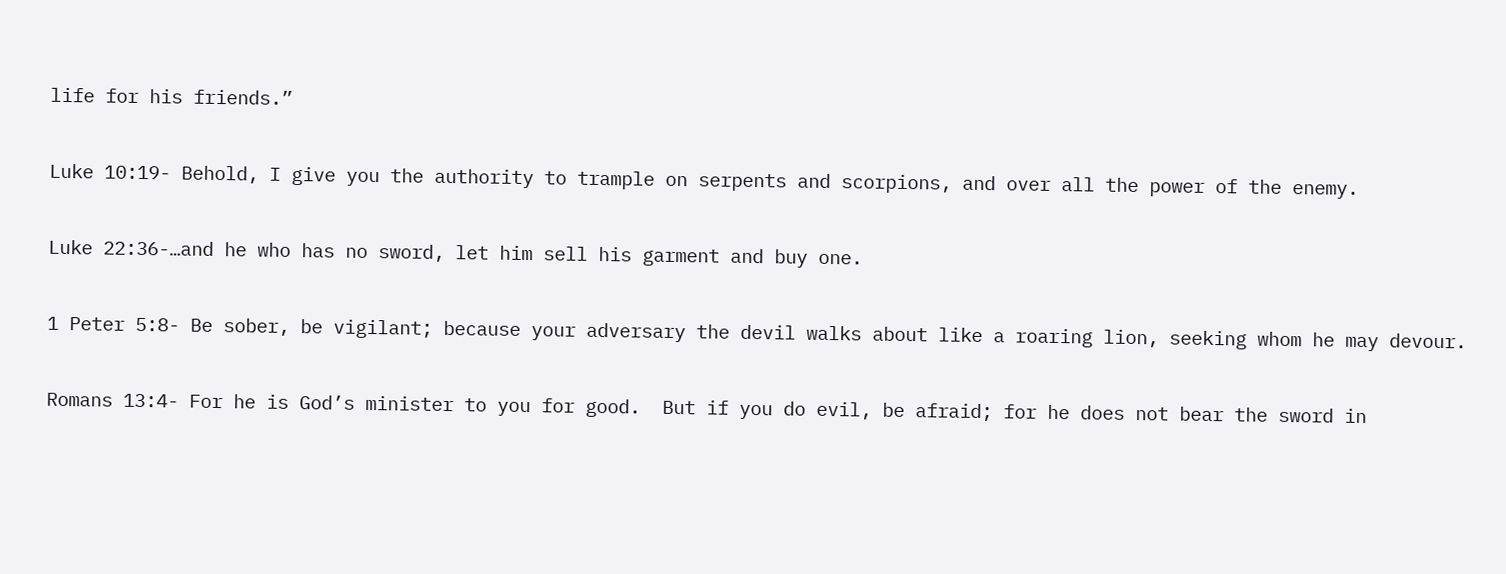life for his friends.”

Luke 10:19- Behold, I give you the authority to trample on serpents and scorpions, and over all the power of the enemy.

Luke 22:36-…and he who has no sword, let him sell his garment and buy one.

1 Peter 5:8- Be sober, be vigilant; because your adversary the devil walks about like a roaring lion, seeking whom he may devour.

Romans 13:4- For he is God’s minister to you for good.  But if you do evil, be afraid; for he does not bear the sword in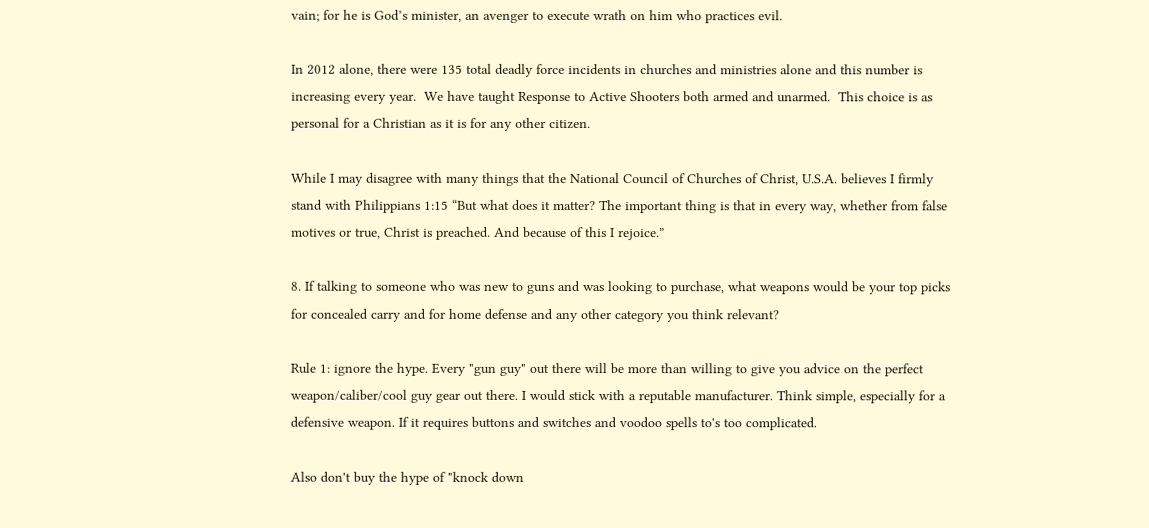vain; for he is God’s minister, an avenger to execute wrath on him who practices evil.

In 2012 alone, there were 135 total deadly force incidents in churches and ministries alone and this number is increasing every year.  We have taught Response to Active Shooters both armed and unarmed.  This choice is as personal for a Christian as it is for any other citizen.

While I may disagree with many things that the National Council of Churches of Christ, U.S.A. believes I firmly stand with Philippians 1:15 “But what does it matter? The important thing is that in every way, whether from false motives or true, Christ is preached. And because of this I rejoice.”

8. If talking to someone who was new to guns and was looking to purchase, what weapons would be your top picks for concealed carry and for home defense and any other category you think relevant?

Rule 1: ignore the hype. Every "gun guy" out there will be more than willing to give you advice on the perfect weapon/caliber/cool guy gear out there. I would stick with a reputable manufacturer. Think simple, especially for a defensive weapon. If it requires buttons and switches and voodoo spells to's too complicated.

Also don't buy the hype of "knock down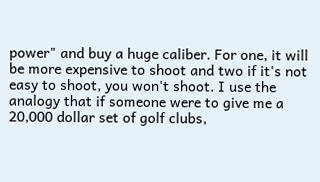power" and buy a huge caliber. For one, it will be more expensive to shoot and two if it's not easy to shoot, you won't shoot. I use the analogy that if someone were to give me a 20,000 dollar set of golf clubs,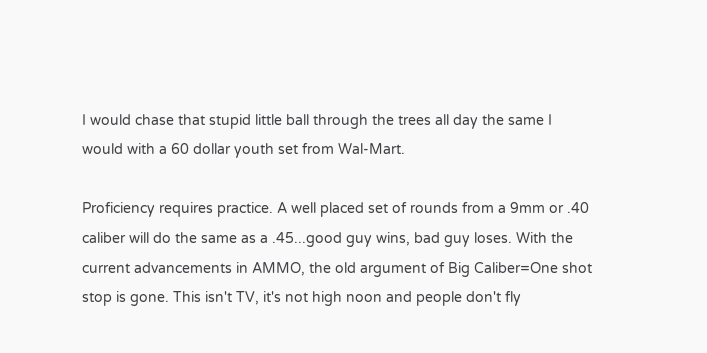I would chase that stupid little ball through the trees all day the same I would with a 60 dollar youth set from Wal-Mart.

Proficiency requires practice. A well placed set of rounds from a 9mm or .40 caliber will do the same as a .45...good guy wins, bad guy loses. With the current advancements in AMMO, the old argument of Big Caliber=One shot stop is gone. This isn't TV, it's not high noon and people don't fly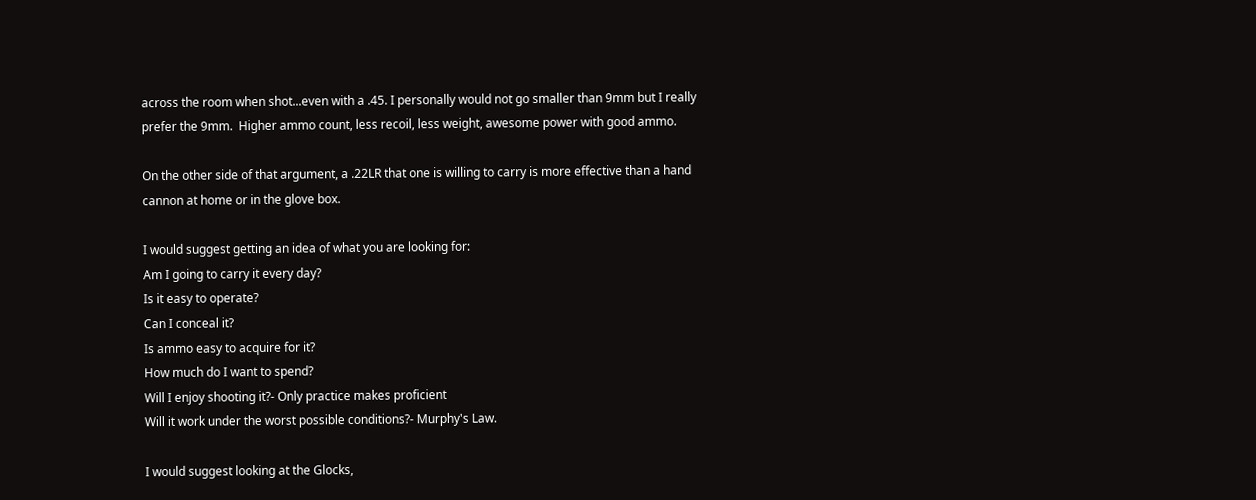across the room when shot...even with a .45. I personally would not go smaller than 9mm but I really prefer the 9mm.  Higher ammo count, less recoil, less weight, awesome power with good ammo.

On the other side of that argument, a .22LR that one is willing to carry is more effective than a hand cannon at home or in the glove box.

I would suggest getting an idea of what you are looking for:
Am I going to carry it every day?
Is it easy to operate?
Can I conceal it?
Is ammo easy to acquire for it?
How much do I want to spend?
Will I enjoy shooting it?- Only practice makes proficient
Will it work under the worst possible conditions?- Murphy's Law.

I would suggest looking at the Glocks,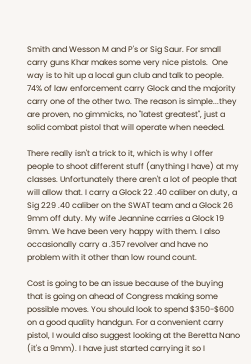Smith and Wesson M and P's or Sig Saur. For small carry guns Khar makes some very nice pistols.  One way is to hit up a local gun club and talk to people. 74% of law enforcement carry Glock and the majority carry one of the other two. The reason is simple...they are proven, no gimmicks, no "latest greatest", just a solid combat pistol that will operate when needed.

There really isn't a trick to it, which is why I offer people to shoot different stuff (anything I have) at my classes. Unfortunately there aren't a lot of people that will allow that. I carry a Glock 22 .40 caliber on duty, a Sig 229 .40 caliber on the SWAT team and a Glock 26 9mm off duty. My wife Jeannine carries a Glock 19 9mm. We have been very happy with them. I also occasionally carry a .357 revolver and have no problem with it other than low round count.

Cost is going to be an issue because of the buying that is going on ahead of Congress making some possible moves. You should look to spend $350-$600 on a good quality handgun. For a convenient carry pistol, I would also suggest looking at the Beretta Nano (it's a 9mm). I have just started carrying it so I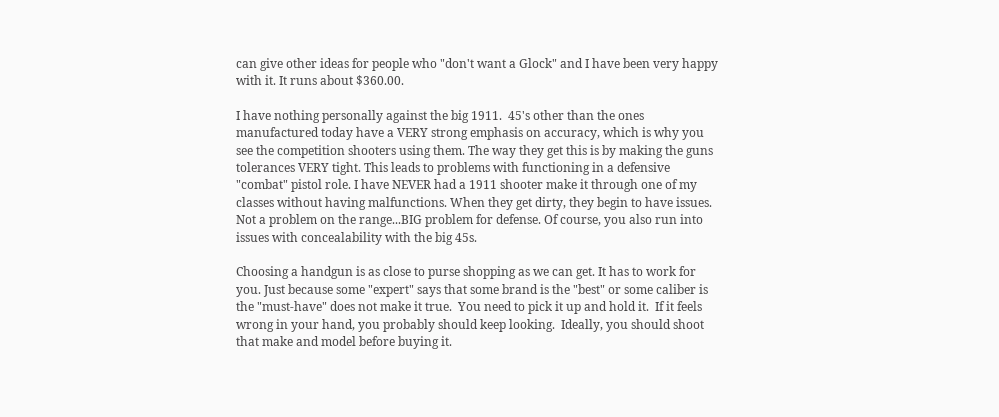can give other ideas for people who "don't want a Glock" and I have been very happy with it. It runs about $360.00.

I have nothing personally against the big 1911.  45's other than the ones manufactured today have a VERY strong emphasis on accuracy, which is why you see the competition shooters using them. The way they get this is by making the guns tolerances VERY tight. This leads to problems with functioning in a defensive "combat" pistol role. I have NEVER had a 1911 shooter make it through one of my classes without having malfunctions. When they get dirty, they begin to have issues. Not a problem on the range...BIG problem for defense. Of course, you also run into issues with concealability with the big 45s.

Choosing a handgun is as close to purse shopping as we can get. It has to work for you. Just because some "expert" says that some brand is the "best" or some caliber is the "must-have" does not make it true.  You need to pick it up and hold it.  If it feels wrong in your hand, you probably should keep looking.  Ideally, you should shoot that make and model before buying it.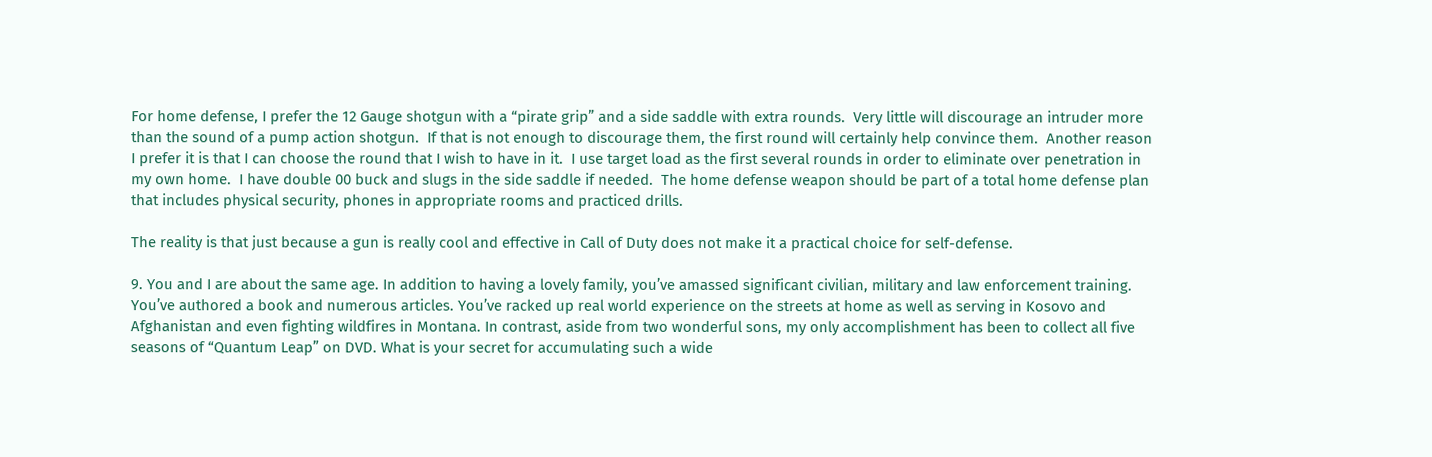For home defense, I prefer the 12 Gauge shotgun with a “pirate grip” and a side saddle with extra rounds.  Very little will discourage an intruder more than the sound of a pump action shotgun.  If that is not enough to discourage them, the first round will certainly help convince them.  Another reason I prefer it is that I can choose the round that I wish to have in it.  I use target load as the first several rounds in order to eliminate over penetration in my own home.  I have double 00 buck and slugs in the side saddle if needed.  The home defense weapon should be part of a total home defense plan that includes physical security, phones in appropriate rooms and practiced drills.

The reality is that just because a gun is really cool and effective in Call of Duty does not make it a practical choice for self-defense.

9. You and I are about the same age. In addition to having a lovely family, you’ve amassed significant civilian, military and law enforcement training. You’ve authored a book and numerous articles. You’ve racked up real world experience on the streets at home as well as serving in Kosovo and Afghanistan and even fighting wildfires in Montana. In contrast, aside from two wonderful sons, my only accomplishment has been to collect all five seasons of “Quantum Leap” on DVD. What is your secret for accumulating such a wide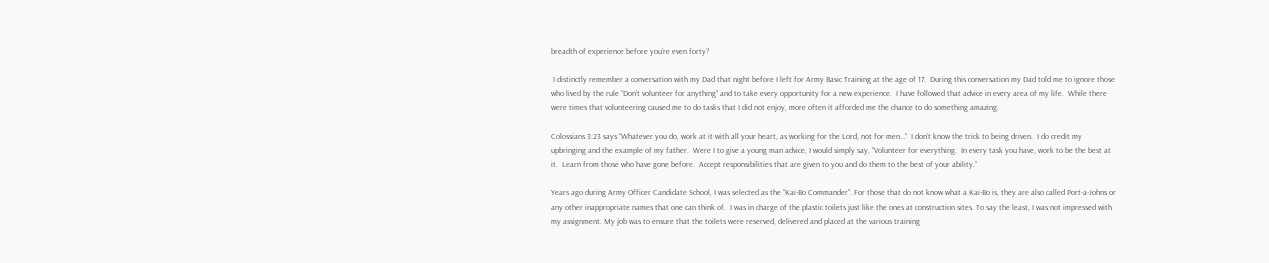breadth of experience before you’re even forty?

 I distinctly remember a conversation with my Dad that night before I left for Army Basic Training at the age of 17.  During this conversation my Dad told me to ignore those who lived by the rule “Don’t volunteer for anything” and to take every opportunity for a new experience.  I have followed that advice in every area of my life.  While there were times that volunteering caused me to do tasks that I did not enjoy, more often it afforded me the chance to do something amazing.

Colossians 3:23 says “Whatever you do, work at it with all your heart, as working for the Lord, not for men…”  I don’t know the trick to being driven.  I do credit my upbringing and the example of my father.  Were I to give a young man advice, I would simply say, “Volunteer for everything.  In every task you have, work to be the best at it.  Learn from those who have gone before.  Accept responsibilities that are given to you and do them to the best of your ability.”

Years ago during Army Officer Candidate School, I was selected as the “Kai-Bo Commander”. For those that do not know what a Kai-Bo is, they are also called Port-a-Johns or any other inappropriate names that one can think of.  I was in charge of the plastic toilets just like the ones at construction sites. To say the least, I was not impressed with my assignment. My job was to ensure that the toilets were reserved, delivered and placed at the various training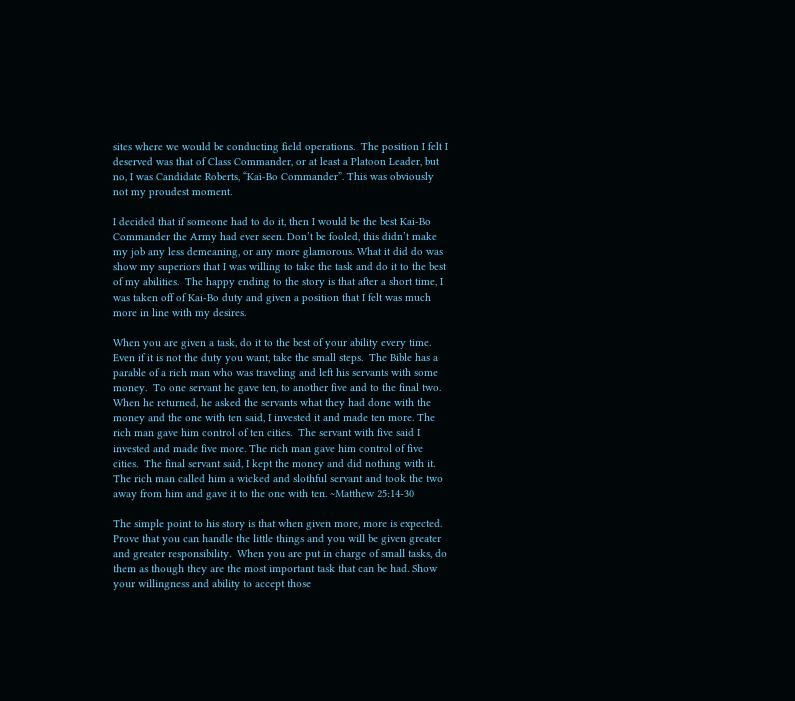sites where we would be conducting field operations.  The position I felt I deserved was that of Class Commander, or at least a Platoon Leader, but no, I was Candidate Roberts, “Kai-Bo Commander”. This was obviously not my proudest moment.

I decided that if someone had to do it, then I would be the best Kai-Bo Commander the Army had ever seen. Don’t be fooled, this didn’t make my job any less demeaning, or any more glamorous. What it did do was show my superiors that I was willing to take the task and do it to the best of my abilities.  The happy ending to the story is that after a short time, I was taken off of Kai-Bo duty and given a position that I felt was much more in line with my desires.

When you are given a task, do it to the best of your ability every time. Even if it is not the duty you want, take the small steps.  The Bible has a parable of a rich man who was traveling and left his servants with some money.  To one servant he gave ten, to another five and to the final two.  When he returned, he asked the servants what they had done with the money and the one with ten said, I invested it and made ten more. The rich man gave him control of ten cities.  The servant with five said I invested and made five more. The rich man gave him control of five cities.  The final servant said, I kept the money and did nothing with it. The rich man called him a wicked and slothful servant and took the two away from him and gave it to the one with ten. ~Matthew 25:14-30

The simple point to his story is that when given more, more is expected. Prove that you can handle the little things and you will be given greater and greater responsibility.  When you are put in charge of small tasks, do them as though they are the most important task that can be had. Show your willingness and ability to accept those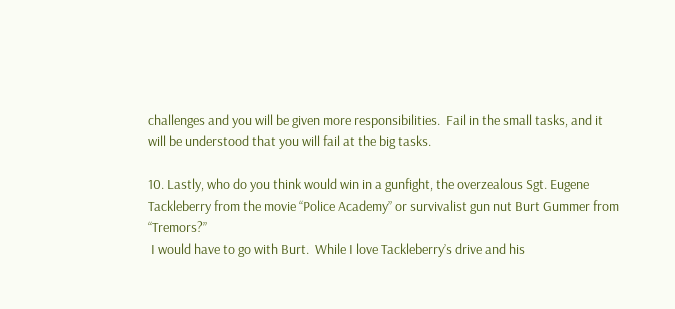challenges and you will be given more responsibilities.  Fail in the small tasks, and it will be understood that you will fail at the big tasks.

10. Lastly, who do you think would win in a gunfight, the overzealous Sgt. Eugene Tackleberry from the movie “Police Academy” or survivalist gun nut Burt Gummer from “Tremors?”
 I would have to go with Burt.  While I love Tackleberry’s drive and his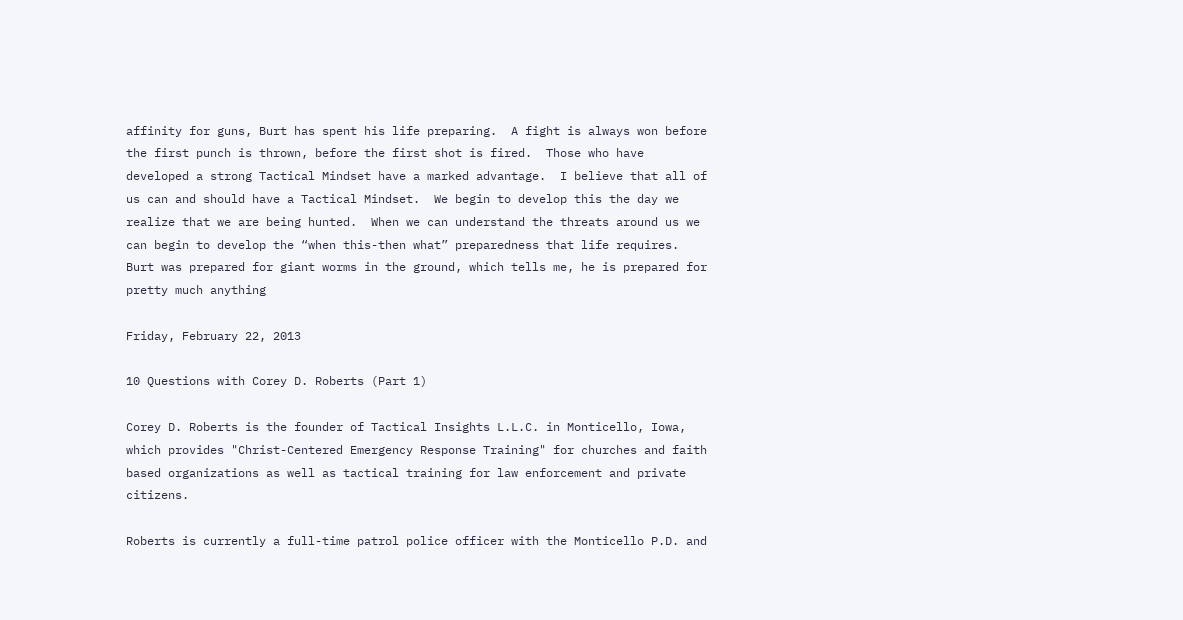affinity for guns, Burt has spent his life preparing.  A fight is always won before the first punch is thrown, before the first shot is fired.  Those who have developed a strong Tactical Mindset have a marked advantage.  I believe that all of us can and should have a Tactical Mindset.  We begin to develop this the day we realize that we are being hunted.  When we can understand the threats around us we can begin to develop the “when this-then what” preparedness that life requires.  Burt was prepared for giant worms in the ground, which tells me, he is prepared for pretty much anything

Friday, February 22, 2013

10 Questions with Corey D. Roberts (Part 1)

Corey D. Roberts is the founder of Tactical Insights L.L.C. in Monticello, Iowa, which provides "Christ-Centered Emergency Response Training" for churches and faith based organizations as well as tactical training for law enforcement and private citizens.

Roberts is currently a full-time patrol police officer with the Monticello P.D. and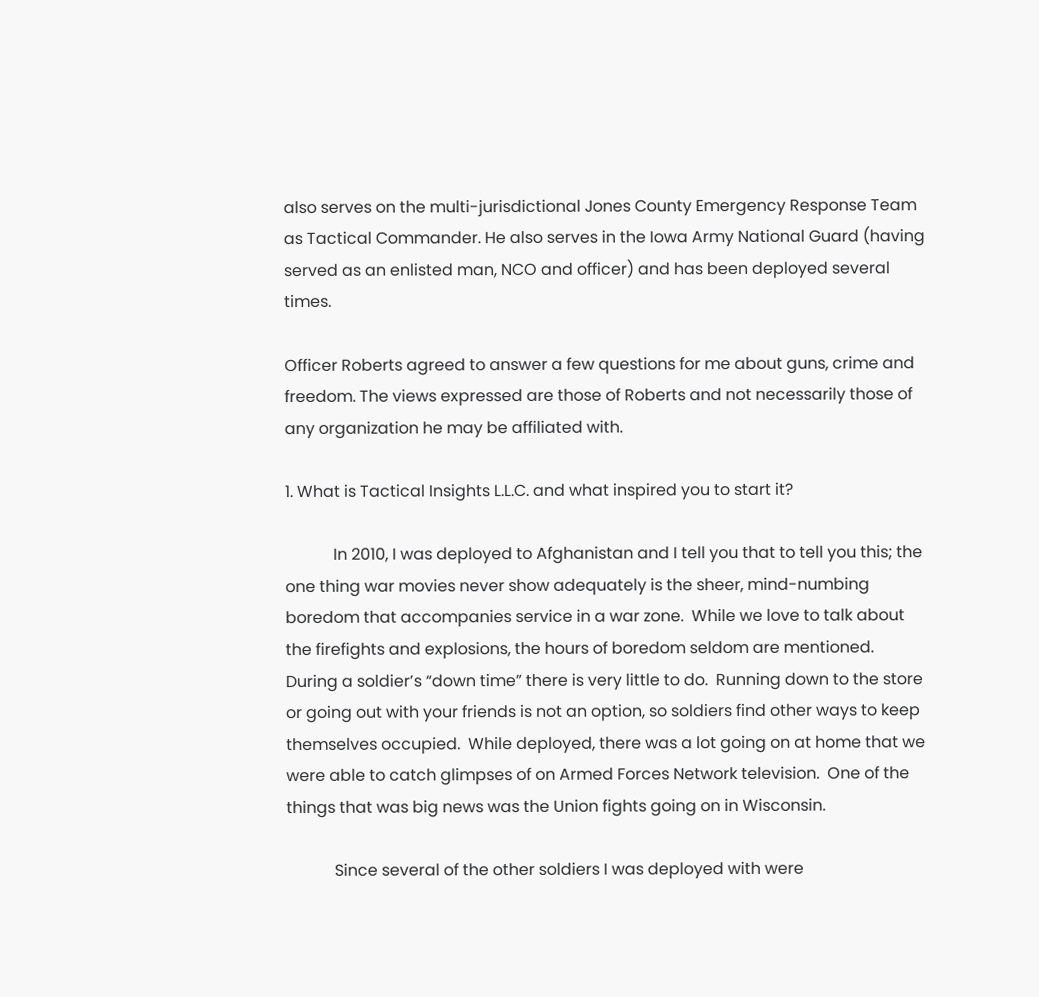also serves on the multi-jurisdictional Jones County Emergency Response Team as Tactical Commander. He also serves in the Iowa Army National Guard (having served as an enlisted man, NCO and officer) and has been deployed several times.

Officer Roberts agreed to answer a few questions for me about guns, crime and freedom. The views expressed are those of Roberts and not necessarily those of any organization he may be affiliated with.

1. What is Tactical Insights L.L.C. and what inspired you to start it?

            In 2010, I was deployed to Afghanistan and I tell you that to tell you this; the one thing war movies never show adequately is the sheer, mind-numbing boredom that accompanies service in a war zone.  While we love to talk about the firefights and explosions, the hours of boredom seldom are mentioned.  During a soldier’s “down time” there is very little to do.  Running down to the store or going out with your friends is not an option, so soldiers find other ways to keep themselves occupied.  While deployed, there was a lot going on at home that we were able to catch glimpses of on Armed Forces Network television.  One of the things that was big news was the Union fights going on in Wisconsin.

            Since several of the other soldiers I was deployed with were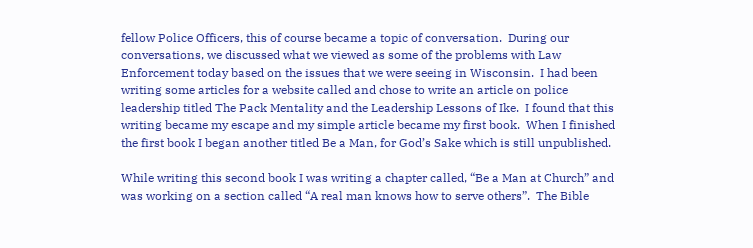fellow Police Officers, this of course became a topic of conversation.  During our conversations, we discussed what we viewed as some of the problems with Law Enforcement today based on the issues that we were seeing in Wisconsin.  I had been writing some articles for a website called and chose to write an article on police leadership titled The Pack Mentality and the Leadership Lessons of Ike.  I found that this writing became my escape and my simple article became my first book.  When I finished the first book I began another titled Be a Man, for God’s Sake which is still unpublished.

While writing this second book I was writing a chapter called, “Be a Man at Church” and was working on a section called “A real man knows how to serve others”.  The Bible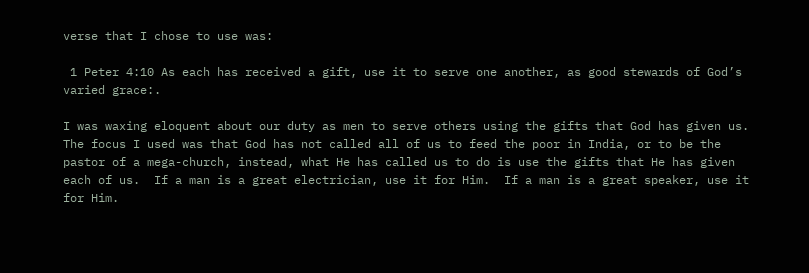verse that I chose to use was:

 1 Peter 4:10 As each has received a gift, use it to serve one another, as good stewards of God’s varied grace:.

I was waxing eloquent about our duty as men to serve others using the gifts that God has given us.  The focus I used was that God has not called all of us to feed the poor in India, or to be the pastor of a mega-church, instead, what He has called us to do is use the gifts that He has given each of us.  If a man is a great electrician, use it for Him.  If a man is a great speaker, use it for Him.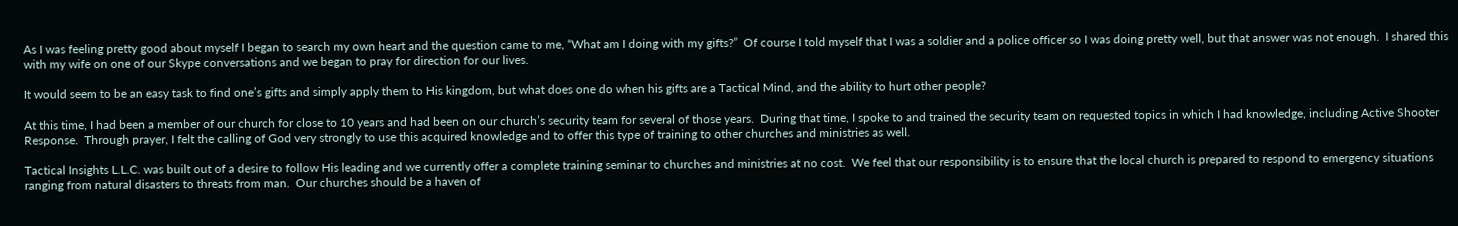As I was feeling pretty good about myself I began to search my own heart and the question came to me, “What am I doing with my gifts?”  Of course I told myself that I was a soldier and a police officer so I was doing pretty well, but that answer was not enough.  I shared this with my wife on one of our Skype conversations and we began to pray for direction for our lives.

It would seem to be an easy task to find one’s gifts and simply apply them to His kingdom, but what does one do when his gifts are a Tactical Mind, and the ability to hurt other people?

At this time, I had been a member of our church for close to 10 years and had been on our church’s security team for several of those years.  During that time, I spoke to and trained the security team on requested topics in which I had knowledge, including Active Shooter Response.  Through prayer, I felt the calling of God very strongly to use this acquired knowledge and to offer this type of training to other churches and ministries as well.

Tactical Insights L.L.C. was built out of a desire to follow His leading and we currently offer a complete training seminar to churches and ministries at no cost.  We feel that our responsibility is to ensure that the local church is prepared to respond to emergency situations ranging from natural disasters to threats from man.  Our churches should be a haven of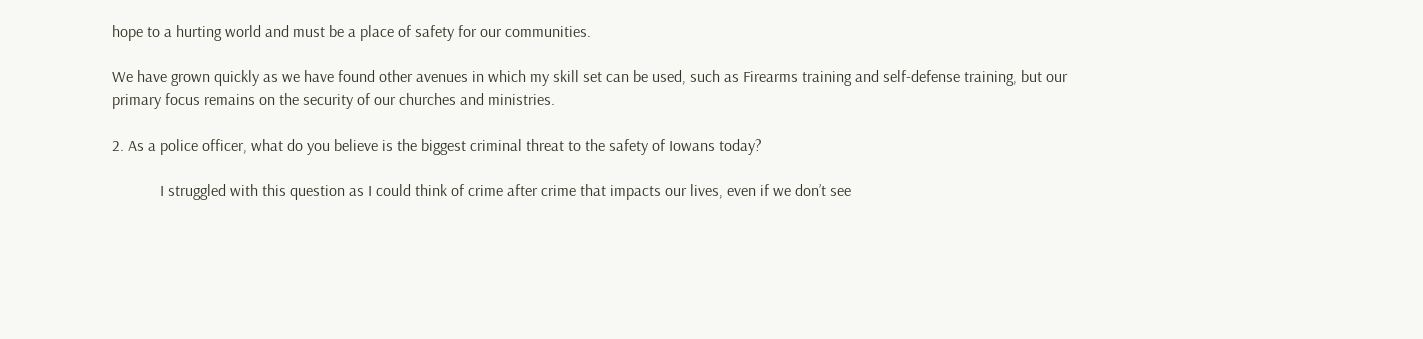hope to a hurting world and must be a place of safety for our communities.

We have grown quickly as we have found other avenues in which my skill set can be used, such as Firearms training and self-defense training, but our primary focus remains on the security of our churches and ministries.

2. As a police officer, what do you believe is the biggest criminal threat to the safety of Iowans today?

            I struggled with this question as I could think of crime after crime that impacts our lives, even if we don’t see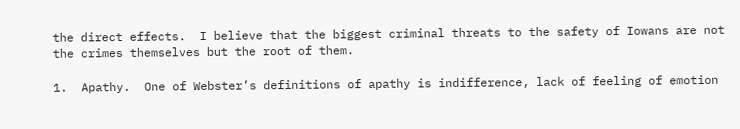the direct effects.  I believe that the biggest criminal threats to the safety of Iowans are not the crimes themselves but the root of them.

1.  Apathy.  One of Webster’s definitions of apathy is indifference, lack of feeling of emotion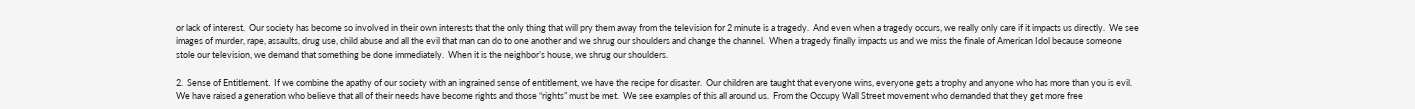or lack of interest.  Our society has become so involved in their own interests that the only thing that will pry them away from the television for 2 minute is a tragedy.  And even when a tragedy occurs, we really only care if it impacts us directly.  We see images of murder, rape, assaults, drug use, child abuse and all the evil that man can do to one another and we shrug our shoulders and change the channel.  When a tragedy finally impacts us and we miss the finale of American Idol because someone stole our television, we demand that something be done immediately.  When it is the neighbor’s house, we shrug our shoulders.

2.  Sense of Entitlement.  If we combine the apathy of our society with an ingrained sense of entitlement, we have the recipe for disaster.  Our children are taught that everyone wins, everyone gets a trophy and anyone who has more than you is evil.  We have raised a generation who believe that all of their needs have become rights and those “rights” must be met.  We see examples of this all around us.  From the Occupy Wall Street movement who demanded that they get more free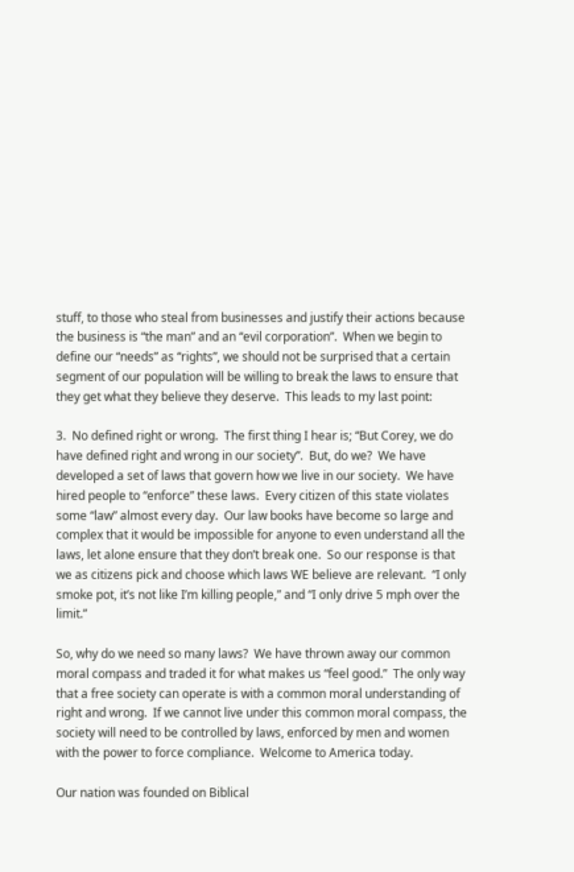stuff, to those who steal from businesses and justify their actions because the business is “the man” and an “evil corporation”.  When we begin to define our “needs” as “rights”, we should not be surprised that a certain segment of our population will be willing to break the laws to ensure that they get what they believe they deserve.  This leads to my last point:

3.  No defined right or wrong.  The first thing I hear is; “But Corey, we do have defined right and wrong in our society”.  But, do we?  We have developed a set of laws that govern how we live in our society.  We have hired people to “enforce” these laws.  Every citizen of this state violates some “law” almost every day.  Our law books have become so large and complex that it would be impossible for anyone to even understand all the laws, let alone ensure that they don’t break one.  So our response is that we as citizens pick and choose which laws WE believe are relevant.  “I only smoke pot, it’s not like I’m killing people,” and “I only drive 5 mph over the limit.”

So, why do we need so many laws?  We have thrown away our common moral compass and traded it for what makes us “feel good.”  The only way that a free society can operate is with a common moral understanding of right and wrong.  If we cannot live under this common moral compass, the society will need to be controlled by laws, enforced by men and women with the power to force compliance.  Welcome to America today.

Our nation was founded on Biblical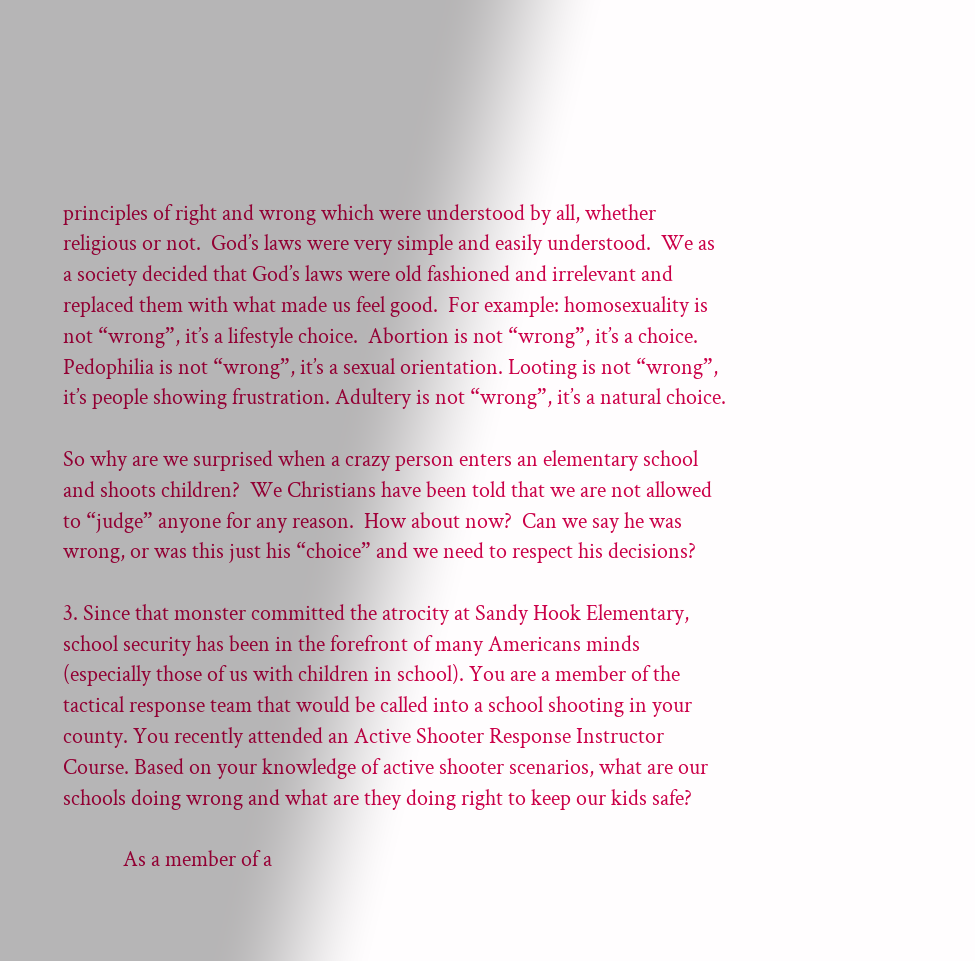principles of right and wrong which were understood by all, whether religious or not.  God’s laws were very simple and easily understood.  We as a society decided that God’s laws were old fashioned and irrelevant and replaced them with what made us feel good.  For example: homosexuality is not “wrong”, it’s a lifestyle choice.  Abortion is not “wrong”, it’s a choice.  Pedophilia is not “wrong”, it’s a sexual orientation. Looting is not “wrong”, it’s people showing frustration. Adultery is not “wrong”, it’s a natural choice.

So why are we surprised when a crazy person enters an elementary school and shoots children?  We Christians have been told that we are not allowed to “judge” anyone for any reason.  How about now?  Can we say he was wrong, or was this just his “choice” and we need to respect his decisions?

3. Since that monster committed the atrocity at Sandy Hook Elementary, school security has been in the forefront of many Americans minds (especially those of us with children in school). You are a member of the tactical response team that would be called into a school shooting in your county. You recently attended an Active Shooter Response Instructor Course. Based on your knowledge of active shooter scenarios, what are our schools doing wrong and what are they doing right to keep our kids safe?

            As a member of a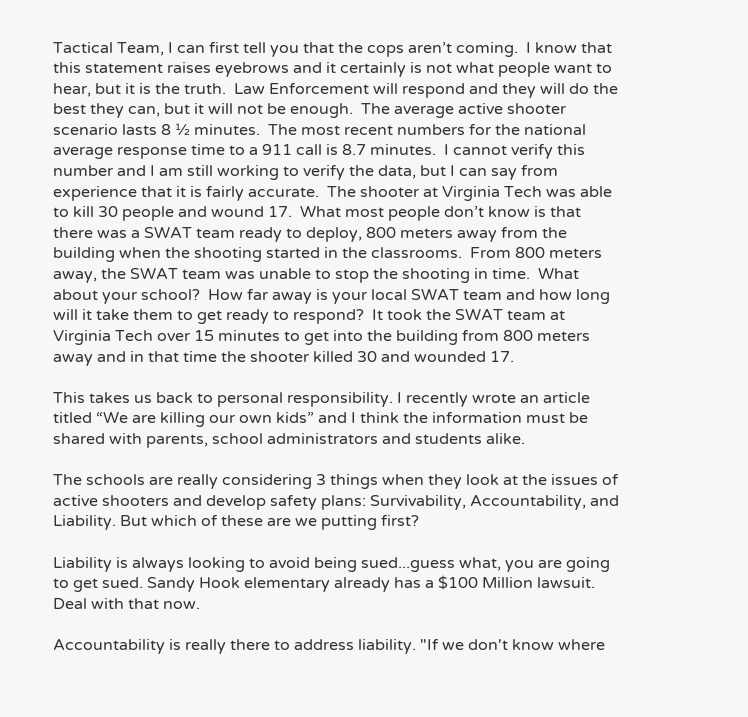Tactical Team, I can first tell you that the cops aren’t coming.  I know that this statement raises eyebrows and it certainly is not what people want to hear, but it is the truth.  Law Enforcement will respond and they will do the best they can, but it will not be enough.  The average active shooter scenario lasts 8 ½ minutes.  The most recent numbers for the national average response time to a 911 call is 8.7 minutes.  I cannot verify this number and I am still working to verify the data, but I can say from experience that it is fairly accurate.  The shooter at Virginia Tech was able to kill 30 people and wound 17.  What most people don’t know is that there was a SWAT team ready to deploy, 800 meters away from the building when the shooting started in the classrooms.  From 800 meters away, the SWAT team was unable to stop the shooting in time.  What about your school?  How far away is your local SWAT team and how long will it take them to get ready to respond?  It took the SWAT team at Virginia Tech over 15 minutes to get into the building from 800 meters away and in that time the shooter killed 30 and wounded 17.

This takes us back to personal responsibility. I recently wrote an article titled “We are killing our own kids” and I think the information must be shared with parents, school administrators and students alike.

The schools are really considering 3 things when they look at the issues of active shooters and develop safety plans: Survivability, Accountability, and Liability. But which of these are we putting first?

Liability is always looking to avoid being sued...guess what, you are going to get sued. Sandy Hook elementary already has a $100 Million lawsuit. Deal with that now.

Accountability is really there to address liability. "If we don't know where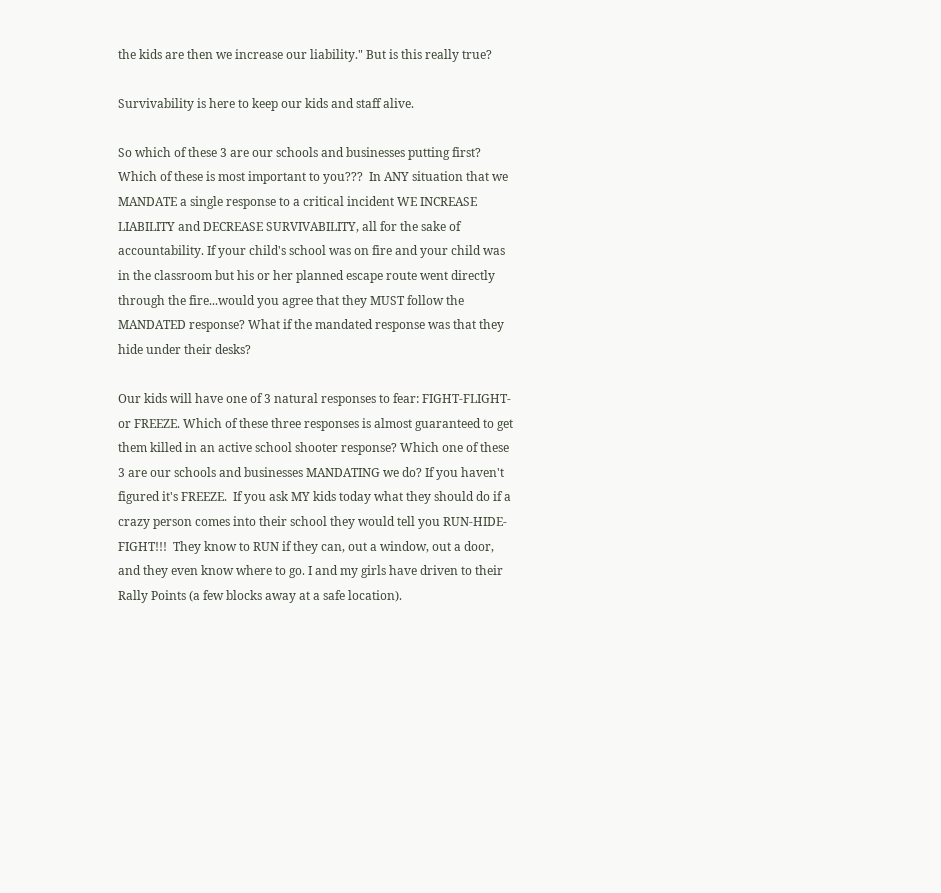the kids are then we increase our liability." But is this really true?

Survivability is here to keep our kids and staff alive.

So which of these 3 are our schools and businesses putting first? Which of these is most important to you???  In ANY situation that we MANDATE a single response to a critical incident WE INCREASE LIABILITY and DECREASE SURVIVABILITY, all for the sake of accountability. If your child's school was on fire and your child was in the classroom but his or her planned escape route went directly through the fire...would you agree that they MUST follow the MANDATED response? What if the mandated response was that they hide under their desks?

Our kids will have one of 3 natural responses to fear: FIGHT-FLIGHT-or FREEZE. Which of these three responses is almost guaranteed to get them killed in an active school shooter response? Which one of these 3 are our schools and businesses MANDATING we do? If you haven't figured it's FREEZE.  If you ask MY kids today what they should do if a crazy person comes into their school they would tell you RUN-HIDE-FIGHT!!!  They know to RUN if they can, out a window, out a door, and they even know where to go. I and my girls have driven to their Rally Points (a few blocks away at a safe location).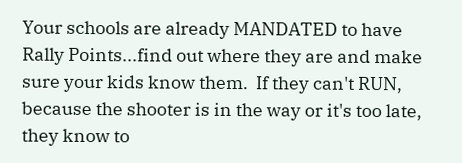Your schools are already MANDATED to have Rally Points...find out where they are and make sure your kids know them.  If they can't RUN, because the shooter is in the way or it's too late, they know to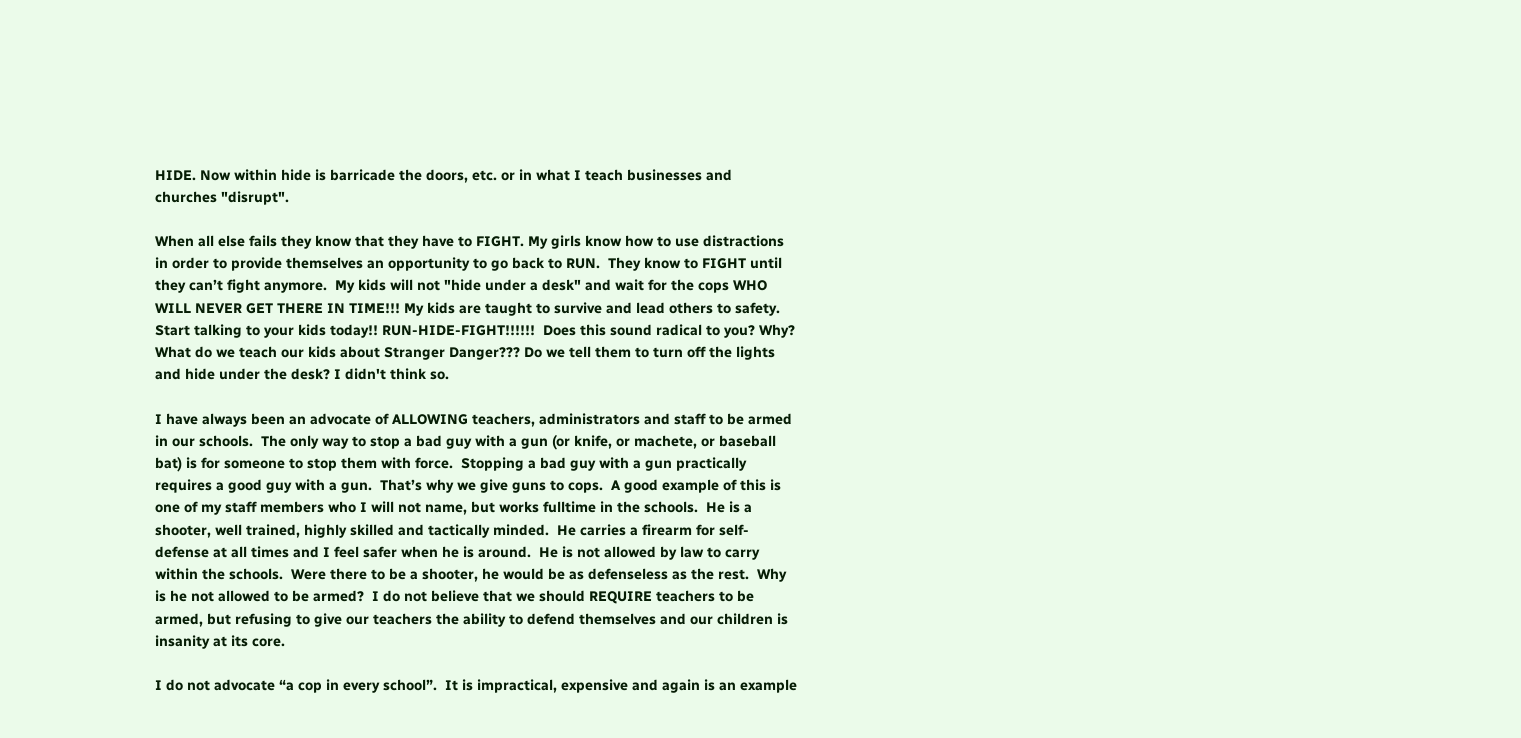HIDE. Now within hide is barricade the doors, etc. or in what I teach businesses and churches "disrupt".

When all else fails they know that they have to FIGHT. My girls know how to use distractions in order to provide themselves an opportunity to go back to RUN.  They know to FIGHT until they can’t fight anymore.  My kids will not "hide under a desk" and wait for the cops WHO WILL NEVER GET THERE IN TIME!!! My kids are taught to survive and lead others to safety. Start talking to your kids today!! RUN-HIDE-FIGHT!!!!!!  Does this sound radical to you? Why? What do we teach our kids about Stranger Danger??? Do we tell them to turn off the lights and hide under the desk? I didn't think so.

I have always been an advocate of ALLOWING teachers, administrators and staff to be armed in our schools.  The only way to stop a bad guy with a gun (or knife, or machete, or baseball bat) is for someone to stop them with force.  Stopping a bad guy with a gun practically requires a good guy with a gun.  That’s why we give guns to cops.  A good example of this is one of my staff members who I will not name, but works fulltime in the schools.  He is a shooter, well trained, highly skilled and tactically minded.  He carries a firearm for self-defense at all times and I feel safer when he is around.  He is not allowed by law to carry within the schools.  Were there to be a shooter, he would be as defenseless as the rest.  Why is he not allowed to be armed?  I do not believe that we should REQUIRE teachers to be armed, but refusing to give our teachers the ability to defend themselves and our children is insanity at its core.

I do not advocate “a cop in every school”.  It is impractical, expensive and again is an example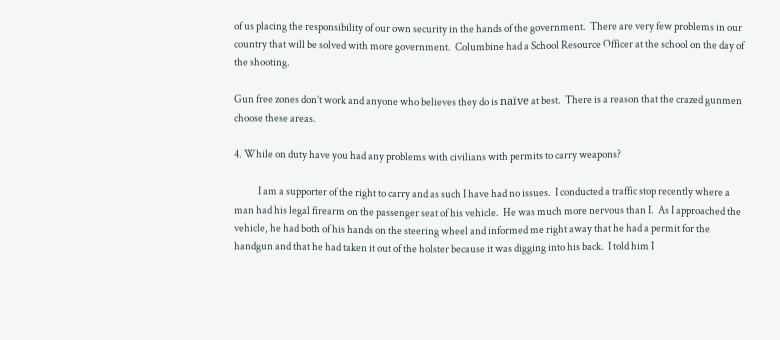of us placing the responsibility of our own security in the hands of the government.  There are very few problems in our country that will be solved with more government.  Columbine had a School Resource Officer at the school on the day of the shooting.

Gun free zones don’t work and anyone who believes they do is naïve at best.  There is a reason that the crazed gunmen choose these areas.

4. While on duty have you had any problems with civilians with permits to carry weapons?

            I am a supporter of the right to carry and as such I have had no issues.  I conducted a traffic stop recently where a man had his legal firearm on the passenger seat of his vehicle.  He was much more nervous than I.  As I approached the vehicle, he had both of his hands on the steering wheel and informed me right away that he had a permit for the handgun and that he had taken it out of the holster because it was digging into his back.  I told him I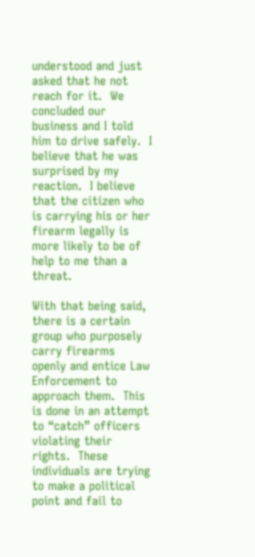understood and just asked that he not reach for it.  We concluded our business and I told him to drive safely.  I believe that he was surprised by my reaction.  I believe that the citizen who is carrying his or her firearm legally is more likely to be of help to me than a threat.

With that being said, there is a certain group who purposely carry firearms openly and entice Law Enforcement to approach them.  This is done in an attempt to “catch” officers violating their rights.  These individuals are trying to make a political point and fail to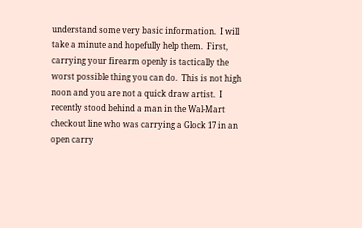understand some very basic information.  I will take a minute and hopefully help them.  First, carrying your firearm openly is tactically the worst possible thing you can do.  This is not high noon and you are not a quick draw artist.  I recently stood behind a man in the Wal-Mart checkout line who was carrying a Glock 17 in an open carry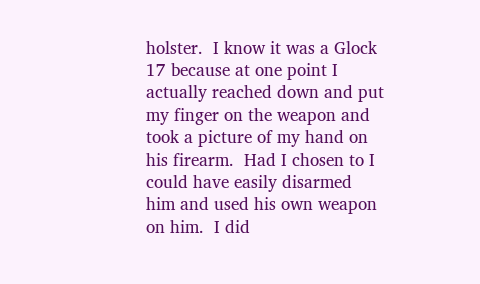holster.  I know it was a Glock 17 because at one point I actually reached down and put my finger on the weapon and took a picture of my hand on his firearm.  Had I chosen to I could have easily disarmed him and used his own weapon on him.  I did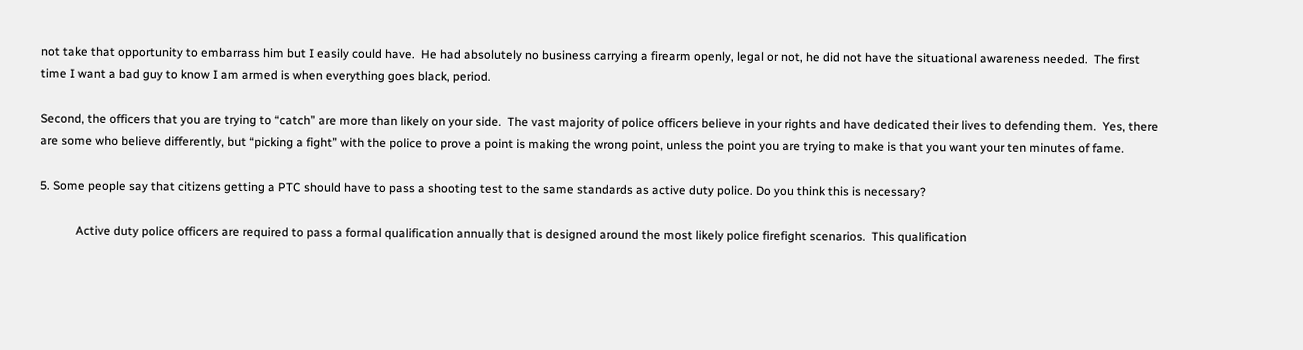not take that opportunity to embarrass him but I easily could have.  He had absolutely no business carrying a firearm openly, legal or not, he did not have the situational awareness needed.  The first time I want a bad guy to know I am armed is when everything goes black, period.

Second, the officers that you are trying to “catch” are more than likely on your side.  The vast majority of police officers believe in your rights and have dedicated their lives to defending them.  Yes, there are some who believe differently, but “picking a fight” with the police to prove a point is making the wrong point, unless the point you are trying to make is that you want your ten minutes of fame.

5. Some people say that citizens getting a PTC should have to pass a shooting test to the same standards as active duty police. Do you think this is necessary?

            Active duty police officers are required to pass a formal qualification annually that is designed around the most likely police firefight scenarios.  This qualification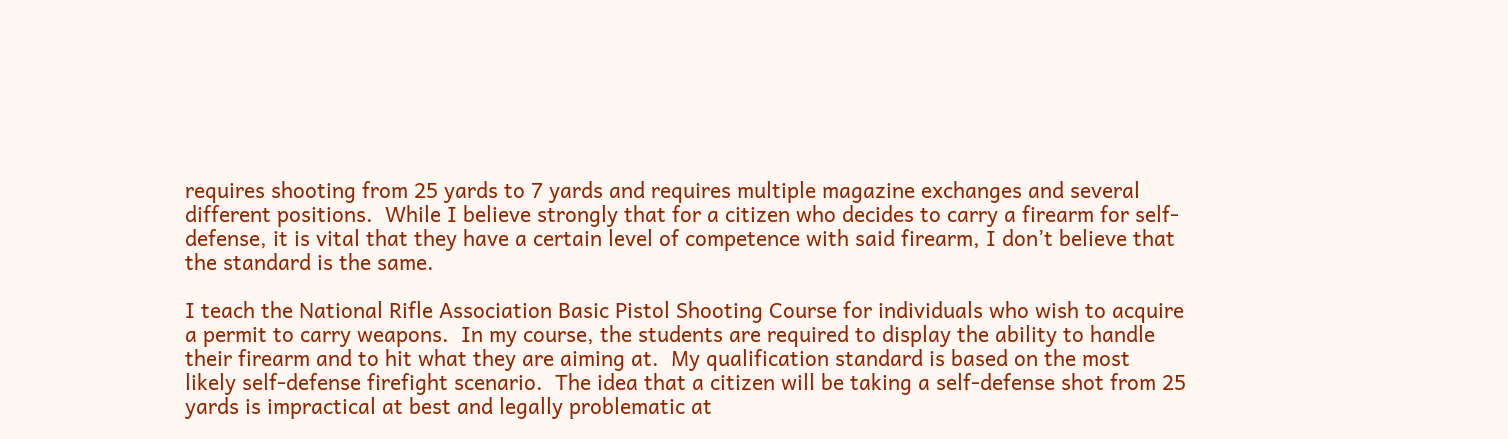requires shooting from 25 yards to 7 yards and requires multiple magazine exchanges and several different positions.  While I believe strongly that for a citizen who decides to carry a firearm for self-defense, it is vital that they have a certain level of competence with said firearm, I don’t believe that the standard is the same.

I teach the National Rifle Association Basic Pistol Shooting Course for individuals who wish to acquire a permit to carry weapons.  In my course, the students are required to display the ability to handle their firearm and to hit what they are aiming at.  My qualification standard is based on the most likely self-defense firefight scenario.  The idea that a citizen will be taking a self-defense shot from 25 yards is impractical at best and legally problematic at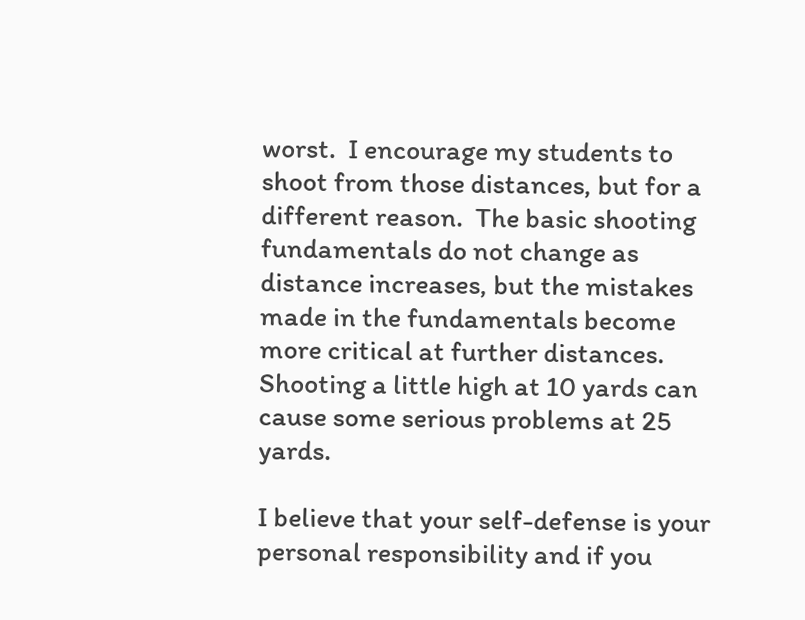worst.  I encourage my students to shoot from those distances, but for a different reason.  The basic shooting fundamentals do not change as distance increases, but the mistakes made in the fundamentals become more critical at further distances.  Shooting a little high at 10 yards can cause some serious problems at 25 yards.

I believe that your self-defense is your personal responsibility and if you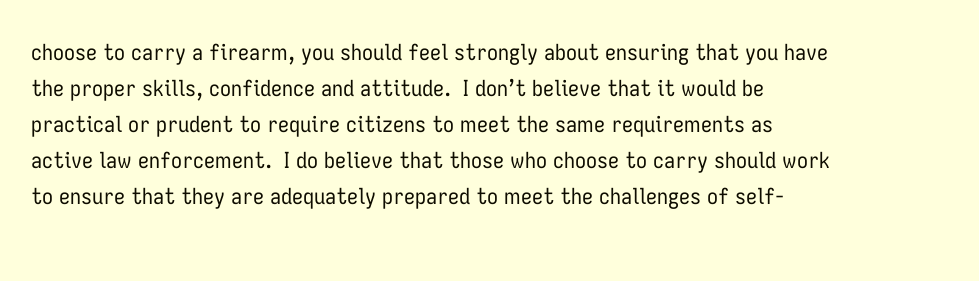choose to carry a firearm, you should feel strongly about ensuring that you have the proper skills, confidence and attitude.  I don’t believe that it would be practical or prudent to require citizens to meet the same requirements as active law enforcement.  I do believe that those who choose to carry should work to ensure that they are adequately prepared to meet the challenges of self-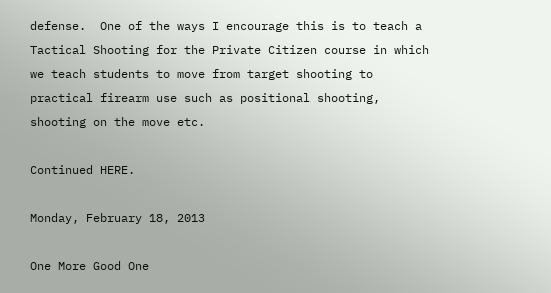defense.  One of the ways I encourage this is to teach a Tactical Shooting for the Private Citizen course in which we teach students to move from target shooting to practical firearm use such as positional shooting, shooting on the move etc.

Continued HERE.

Monday, February 18, 2013

One More Good One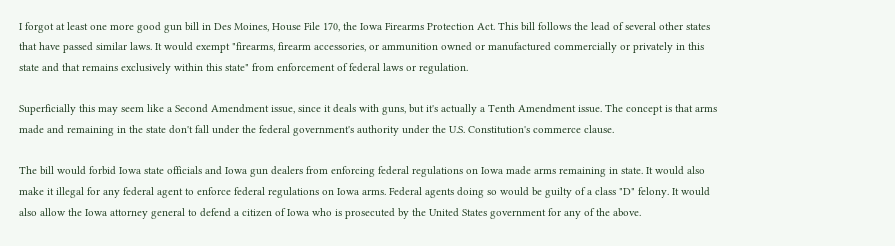I forgot at least one more good gun bill in Des Moines, House File 170, the Iowa Firearms Protection Act. This bill follows the lead of several other states that have passed similar laws. It would exempt "firearms, firearm accessories, or ammunition owned or manufactured commercially or privately in this state and that remains exclusively within this state" from enforcement of federal laws or regulation.

Superficially this may seem like a Second Amendment issue, since it deals with guns, but it's actually a Tenth Amendment issue. The concept is that arms made and remaining in the state don't fall under the federal government's authority under the U.S. Constitution's commerce clause.

The bill would forbid Iowa state officials and Iowa gun dealers from enforcing federal regulations on Iowa made arms remaining in state. It would also make it illegal for any federal agent to enforce federal regulations on Iowa arms. Federal agents doing so would be guilty of a class "D" felony. It would also allow the Iowa attorney general to defend a citizen of Iowa who is prosecuted by the United States government for any of the above.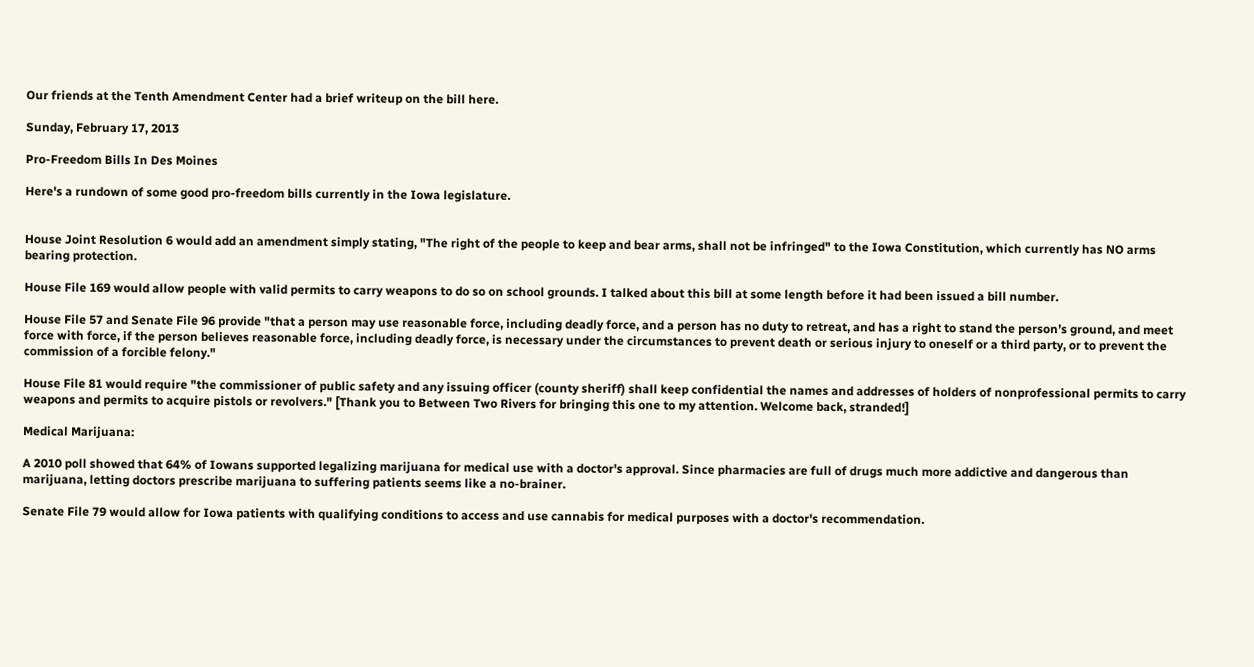Our friends at the Tenth Amendment Center had a brief writeup on the bill here.

Sunday, February 17, 2013

Pro-Freedom Bills In Des Moines

Here's a rundown of some good pro-freedom bills currently in the Iowa legislature.


House Joint Resolution 6 would add an amendment simply stating, "The right of the people to keep and bear arms, shall not be infringed" to the Iowa Constitution, which currently has NO arms bearing protection.

House File 169 would allow people with valid permits to carry weapons to do so on school grounds. I talked about this bill at some length before it had been issued a bill number.

House File 57 and Senate File 96 provide "that a person may use reasonable force, including deadly force, and a person has no duty to retreat, and has a right to stand the person’s ground, and meet force with force, if the person believes reasonable force, including deadly force, is necessary under the circumstances to prevent death or serious injury to oneself or a third party, or to prevent the commission of a forcible felony."

House File 81 would require "the commissioner of public safety and any issuing officer (county sheriff) shall keep confidential the names and addresses of holders of nonprofessional permits to carry weapons and permits to acquire pistols or revolvers." [Thank you to Between Two Rivers for bringing this one to my attention. Welcome back, stranded!]

Medical Marijuana:

A 2010 poll showed that 64% of Iowans supported legalizing marijuana for medical use with a doctor's approval. Since pharmacies are full of drugs much more addictive and dangerous than marijuana, letting doctors prescribe marijuana to suffering patients seems like a no-brainer.

Senate File 79 would allow for Iowa patients with qualifying conditions to access and use cannabis for medical purposes with a doctor's recommendation.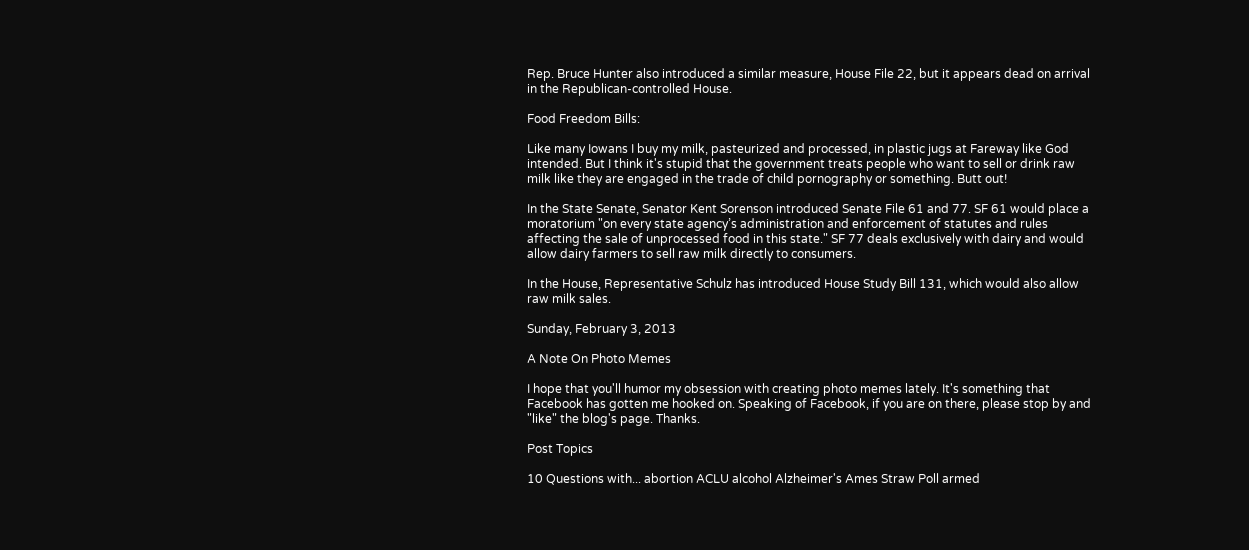Rep. Bruce Hunter also introduced a similar measure, House File 22, but it appears dead on arrival in the Republican-controlled House.

Food Freedom Bills:

Like many Iowans I buy my milk, pasteurized and processed, in plastic jugs at Fareway like God intended. But I think it's stupid that the government treats people who want to sell or drink raw milk like they are engaged in the trade of child pornography or something. Butt out!

In the State Senate, Senator Kent Sorenson introduced Senate File 61 and 77. SF 61 would place a moratorium "on every state agency’s administration and enforcement of statutes and rules affecting the sale of unprocessed food in this state." SF 77 deals exclusively with dairy and would allow dairy farmers to sell raw milk directly to consumers.

In the House, Representative Schulz has introduced House Study Bill 131, which would also allow raw milk sales.

Sunday, February 3, 2013

A Note On Photo Memes

I hope that you'll humor my obsession with creating photo memes lately. It's something that Facebook has gotten me hooked on. Speaking of Facebook, if you are on there, please stop by and "like" the blog's page. Thanks.

Post Topics

10 Questions with... abortion ACLU alcohol Alzheimer's Ames Straw Poll armed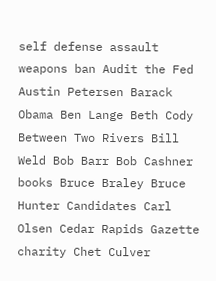self defense assault weapons ban Audit the Fed Austin Petersen Barack Obama Ben Lange Beth Cody Between Two Rivers Bill Weld Bob Barr Bob Cashner books Bruce Braley Bruce Hunter Candidates Carl Olsen Cedar Rapids Gazette charity Chet Culver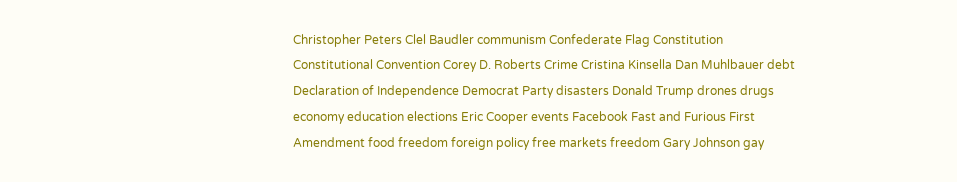Christopher Peters Clel Baudler communism Confederate Flag Constitution Constitutional Convention Corey D. Roberts Crime Cristina Kinsella Dan Muhlbauer debt Declaration of Independence Democrat Party disasters Donald Trump drones drugs economy education elections Eric Cooper events Facebook Fast and Furious First Amendment food freedom foreign policy free markets freedom Gary Johnson gay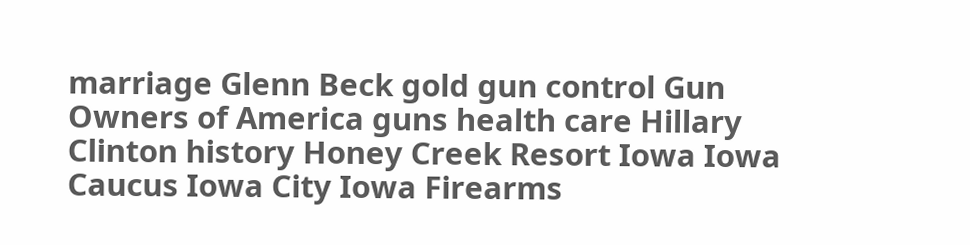marriage Glenn Beck gold gun control Gun Owners of America guns health care Hillary Clinton history Honey Creek Resort Iowa Iowa Caucus Iowa City Iowa Firearms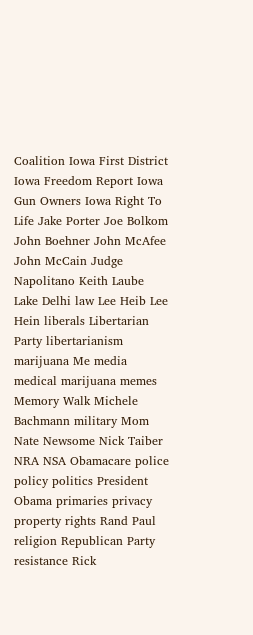Coalition Iowa First District Iowa Freedom Report Iowa Gun Owners Iowa Right To Life Jake Porter Joe Bolkom John Boehner John McAfee John McCain Judge Napolitano Keith Laube Lake Delhi law Lee Heib Lee Hein liberals Libertarian Party libertarianism marijuana Me media medical marijuana memes Memory Walk Michele Bachmann military Mom Nate Newsome Nick Taiber NRA NSA Obamacare police policy politics President Obama primaries privacy property rights Rand Paul religion Republican Party resistance Rick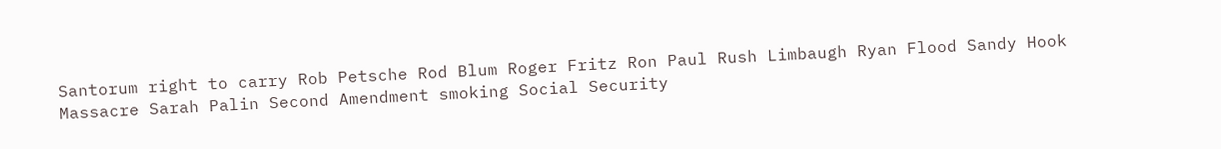Santorum right to carry Rob Petsche Rod Blum Roger Fritz Ron Paul Rush Limbaugh Ryan Flood Sandy Hook Massacre Sarah Palin Second Amendment smoking Social Security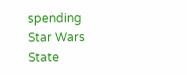spending Star Wars State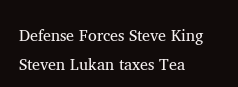Defense Forces Steve King Steven Lukan taxes Tea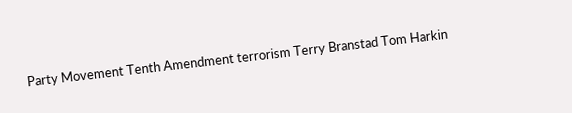Party Movement Tenth Amendment terrorism Terry Branstad Tom Harkin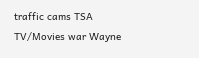traffic cams TSA TV/Movies war Wayne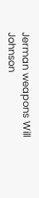Jerman weapons Will Johnson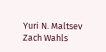Yuri N. Maltsev Zach Wahls